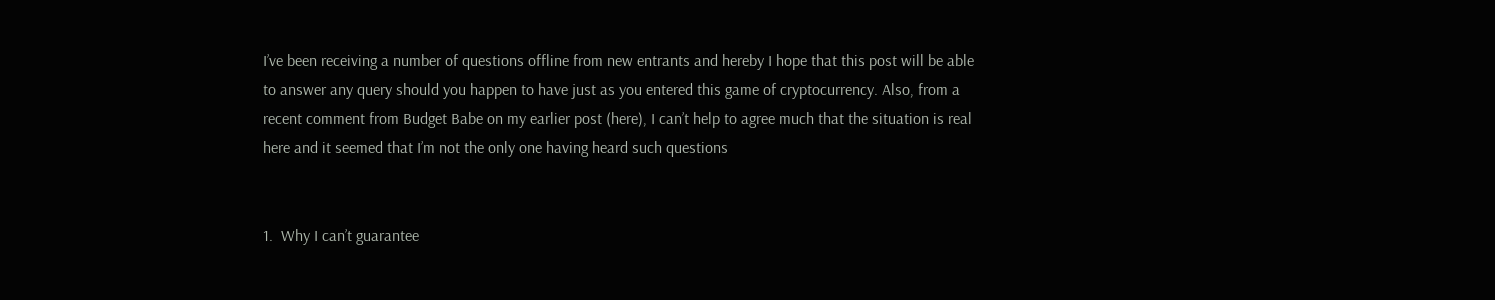I’ve been receiving a number of questions offline from new entrants and hereby I hope that this post will be able to answer any query should you happen to have just as you entered this game of cryptocurrency. Also, from a recent comment from Budget Babe on my earlier post (here), I can’t help to agree much that the situation is real here and it seemed that I’m not the only one having heard such questions


1.  Why I can’t guarantee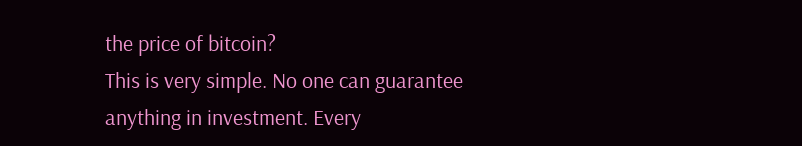the price of bitcoin?
This is very simple. No one can guarantee anything in investment. Every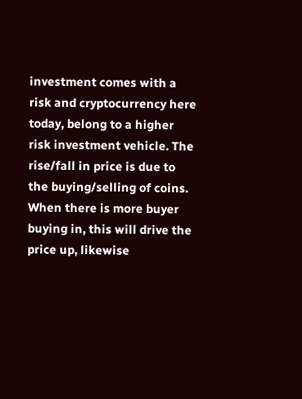investment comes with a risk and cryptocurrency here today, belong to a higher risk investment vehicle. The rise/fall in price is due to the buying/selling of coins. When there is more buyer buying in, this will drive the price up, likewise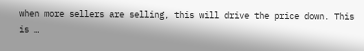when more sellers are selling, this will drive the price down. This is …